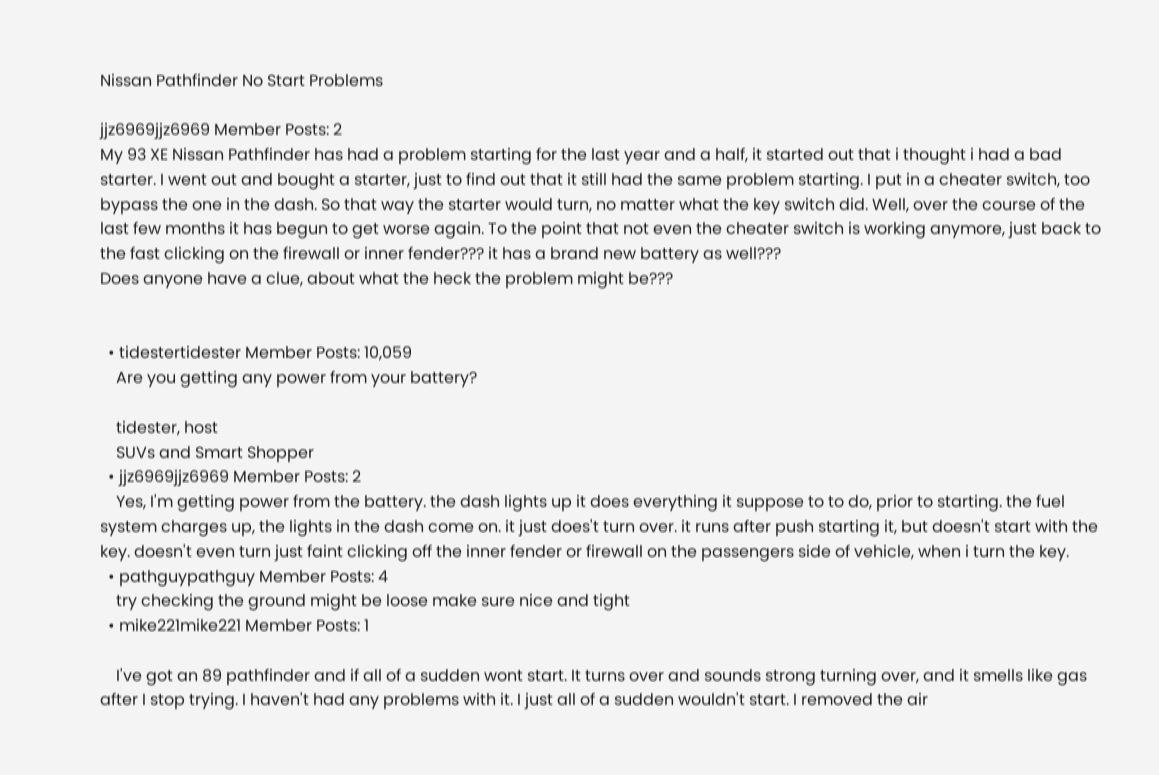Nissan Pathfinder No Start Problems

jjz6969jjz6969 Member Posts: 2
My 93 XE Nissan Pathfinder has had a problem starting for the last year and a half, it started out that i thought i had a bad starter. I went out and bought a starter, just to find out that it still had the same problem starting. I put in a cheater switch, too bypass the one in the dash. So that way the starter would turn, no matter what the key switch did. Well, over the course of the last few months it has begun to get worse again. To the point that not even the cheater switch is working anymore, just back to the fast clicking on the firewall or inner fender??? it has a brand new battery as well???
Does anyone have a clue, about what the heck the problem might be???


  • tidestertidester Member Posts: 10,059
    Are you getting any power from your battery?

    tidester, host
    SUVs and Smart Shopper
  • jjz6969jjz6969 Member Posts: 2
    Yes, I'm getting power from the battery. the dash lights up it does everything it suppose to to do, prior to starting. the fuel system charges up, the lights in the dash come on. it just does't turn over. it runs after push starting it, but doesn't start with the key. doesn't even turn just faint clicking off the inner fender or firewall on the passengers side of vehicle, when i turn the key.
  • pathguypathguy Member Posts: 4
    try checking the ground might be loose make sure nice and tight
  • mike221mike221 Member Posts: 1

    I've got an 89 pathfinder and if all of a sudden wont start. It turns over and sounds strong turning over, and it smells like gas after I stop trying. I haven't had any problems with it. I just all of a sudden wouldn't start. I removed the air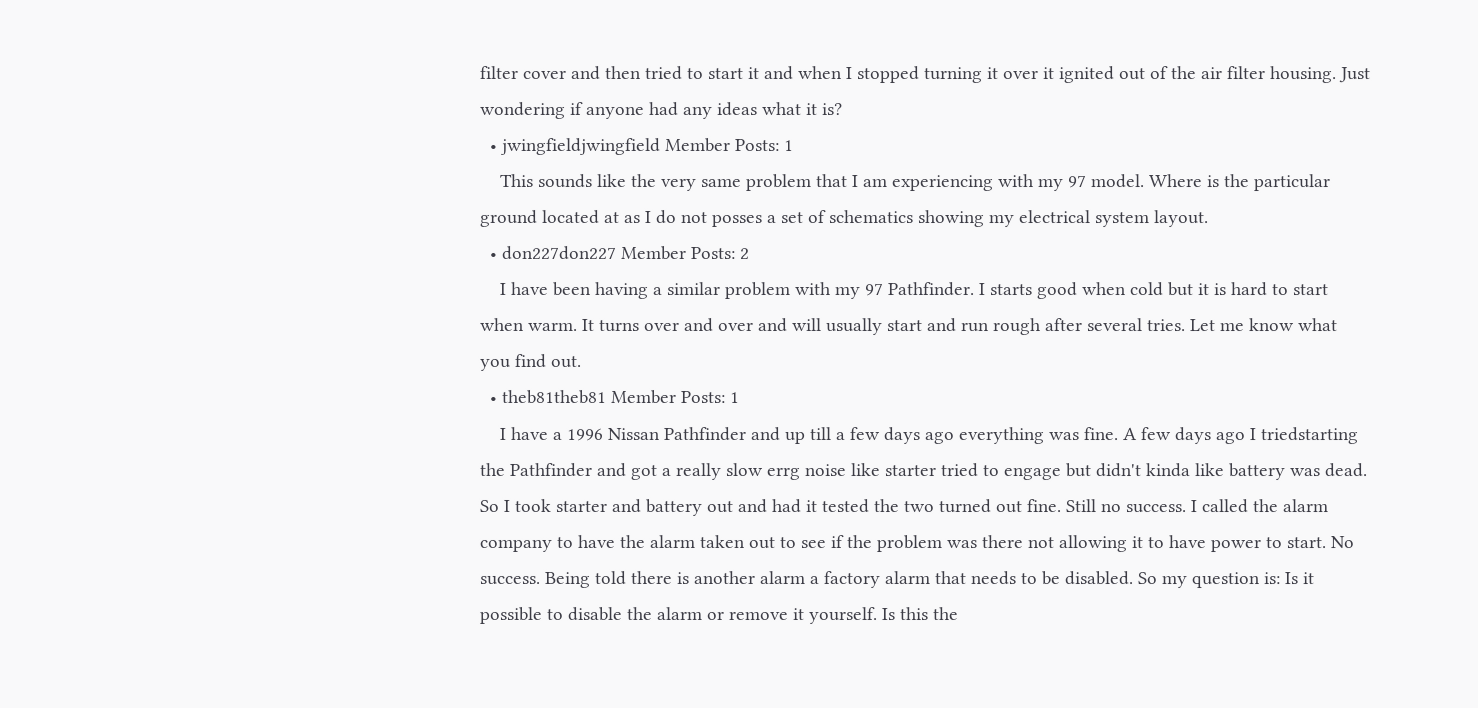filter cover and then tried to start it and when I stopped turning it over it ignited out of the air filter housing. Just wondering if anyone had any ideas what it is?
  • jwingfieldjwingfield Member Posts: 1
    This sounds like the very same problem that I am experiencing with my 97 model. Where is the particular ground located at as I do not posses a set of schematics showing my electrical system layout.
  • don227don227 Member Posts: 2
    I have been having a similar problem with my 97 Pathfinder. I starts good when cold but it is hard to start when warm. It turns over and over and will usually start and run rough after several tries. Let me know what you find out.
  • theb81theb81 Member Posts: 1
    I have a 1996 Nissan Pathfinder and up till a few days ago everything was fine. A few days ago I triedstarting the Pathfinder and got a really slow errg noise like starter tried to engage but didn't kinda like battery was dead. So I took starter and battery out and had it tested the two turned out fine. Still no success. I called the alarm company to have the alarm taken out to see if the problem was there not allowing it to have power to start. No success. Being told there is another alarm a factory alarm that needs to be disabled. So my question is: Is it possible to disable the alarm or remove it yourself. Is this the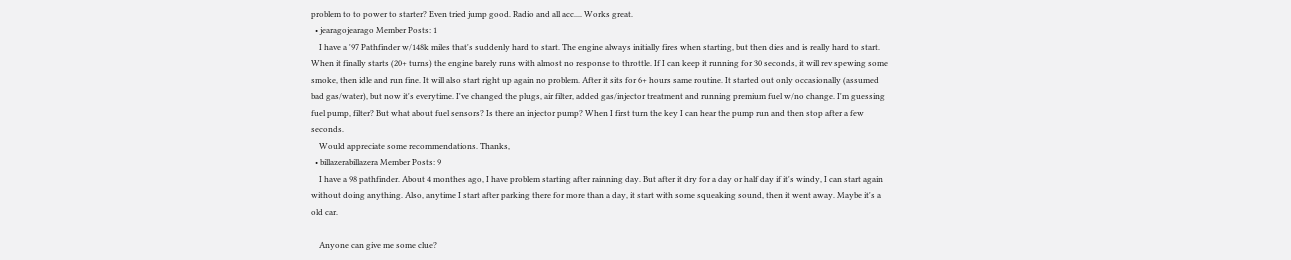problem to to power to starter? Even tried jump good. Radio and all acc.... Works great.
  • jearagojearago Member Posts: 1
    I have a '97 Pathfinder w/148k miles that's suddenly hard to start. The engine always initially fires when starting, but then dies and is really hard to start. When it finally starts (20+ turns) the engine barely runs with almost no response to throttle. If I can keep it running for 30 seconds, it will rev spewing some smoke, then idle and run fine. It will also start right up again no problem. After it sits for 6+ hours same routine. It started out only occasionally (assumed bad gas/water), but now it's everytime. I've changed the plugs, air filter, added gas/injector treatment and running premium fuel w/no change. I'm guessing fuel pump, filter? But what about fuel sensors? Is there an injector pump? When I first turn the key I can hear the pump run and then stop after a few seconds.
    Would appreciate some recommendations. Thanks,
  • billazerabillazera Member Posts: 9
    I have a 98 pathfinder. About 4 monthes ago, I have problem starting after rainning day. But after it dry for a day or half day if it's windy, I can start again without doing anything. Also, anytime I start after parking there for more than a day, it start with some squeaking sound, then it went away. Maybe it's a old car.

    Anyone can give me some clue?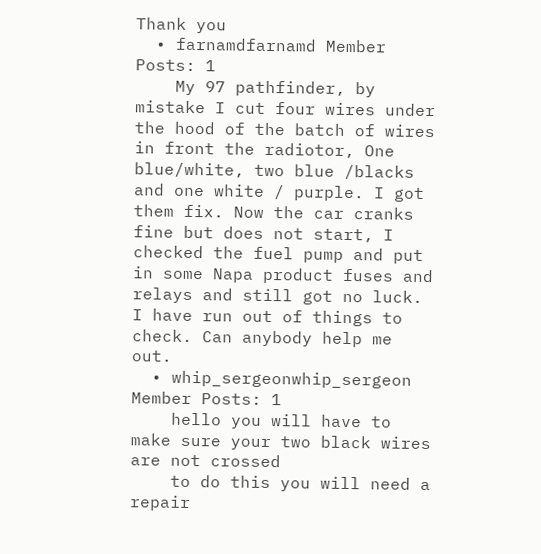Thank you
  • farnamdfarnamd Member Posts: 1
    My 97 pathfinder, by mistake I cut four wires under the hood of the batch of wires in front the radiotor, One blue/white, two blue /blacks and one white / purple. I got them fix. Now the car cranks fine but does not start, I checked the fuel pump and put in some Napa product fuses and relays and still got no luck. I have run out of things to check. Can anybody help me out.
  • whip_sergeonwhip_sergeon Member Posts: 1
    hello you will have to make sure your two black wires are not crossed
    to do this you will need a repair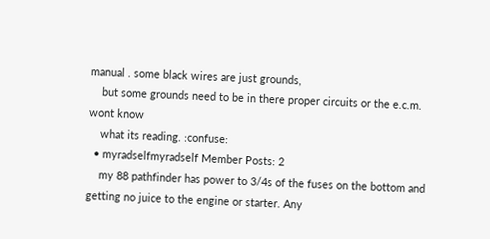manual . some black wires are just grounds,
    but some grounds need to be in there proper circuits or the e.c.m. wont know
    what its reading. :confuse:
  • myradselfmyradself Member Posts: 2
    my 88 pathfinder has power to 3/4s of the fuses on the bottom and getting no juice to the engine or starter. Any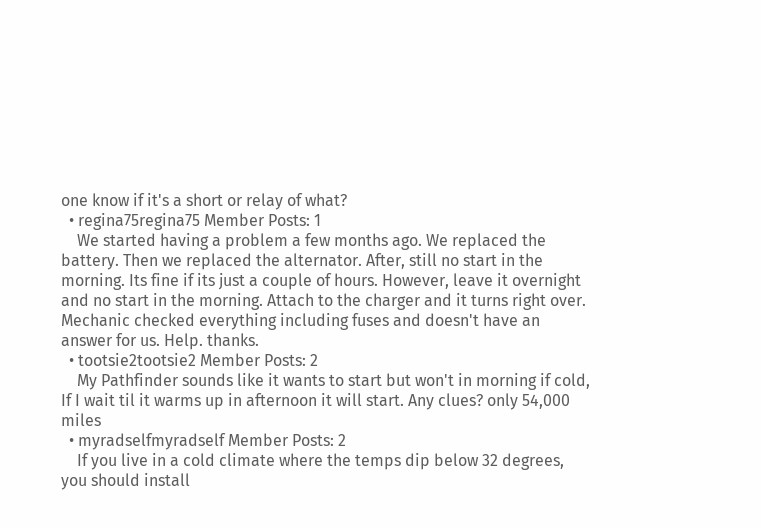one know if it's a short or relay of what?
  • regina75regina75 Member Posts: 1
    We started having a problem a few months ago. We replaced the battery. Then we replaced the alternator. After, still no start in the morning. Its fine if its just a couple of hours. However, leave it overnight and no start in the morning. Attach to the charger and it turns right over. Mechanic checked everything including fuses and doesn't have an answer for us. Help. thanks.
  • tootsie2tootsie2 Member Posts: 2
    My Pathfinder sounds like it wants to start but won't in morning if cold, If I wait til it warms up in afternoon it will start. Any clues? only 54,000 miles
  • myradselfmyradself Member Posts: 2
    If you live in a cold climate where the temps dip below 32 degrees, you should install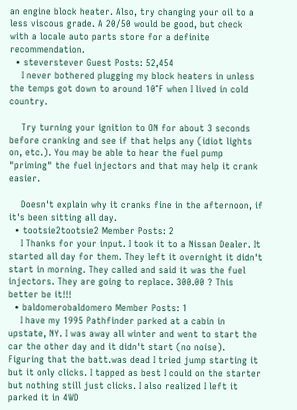an engine block heater. Also, try changing your oil to a less viscous grade. A 20/50 would be good, but check with a locale auto parts store for a definite recommendation.
  • steverstever Guest Posts: 52,454
    I never bothered plugging my block heaters in unless the temps got down to around 10°F when I lived in cold country.

    Try turning your ignition to ON for about 3 seconds before cranking and see if that helps any (idiot lights on, etc.). You may be able to hear the fuel pump "priming" the fuel injectors and that may help it crank easier.

    Doesn't explain why it cranks fine in the afternoon, if it's been sitting all day.
  • tootsie2tootsie2 Member Posts: 2
    I Thanks for your input. I took it to a Nissan Dealer. It started all day for them. They left it overnight it didn't start in morning. They called and said it was the fuel injectors. They are going to replace. 300.00 ? This better be it!!!
  • baldomerobaldomero Member Posts: 1
    I have my 1995 Pathfinder parked at a cabin in upstate, NY. I was away all winter and went to start the car the other day and it didn't start (no noise). Figuring that the batt.was dead I tried jump starting it but it only clicks. I tapped as best I could on the starter but nothing still just clicks. I also realized I left it parked it in 4WD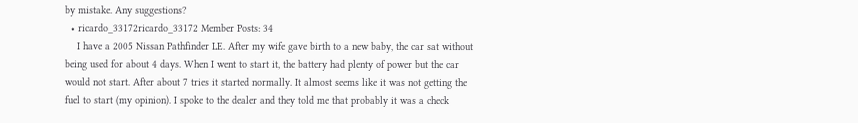by mistake. Any suggestions?
  • ricardo_33172ricardo_33172 Member Posts: 34
    I have a 2005 Nissan Pathfinder LE. After my wife gave birth to a new baby, the car sat without being used for about 4 days. When I went to start it, the battery had plenty of power but the car would not start. After about 7 tries it started normally. It almost seems like it was not getting the fuel to start (my opinion). I spoke to the dealer and they told me that probably it was a check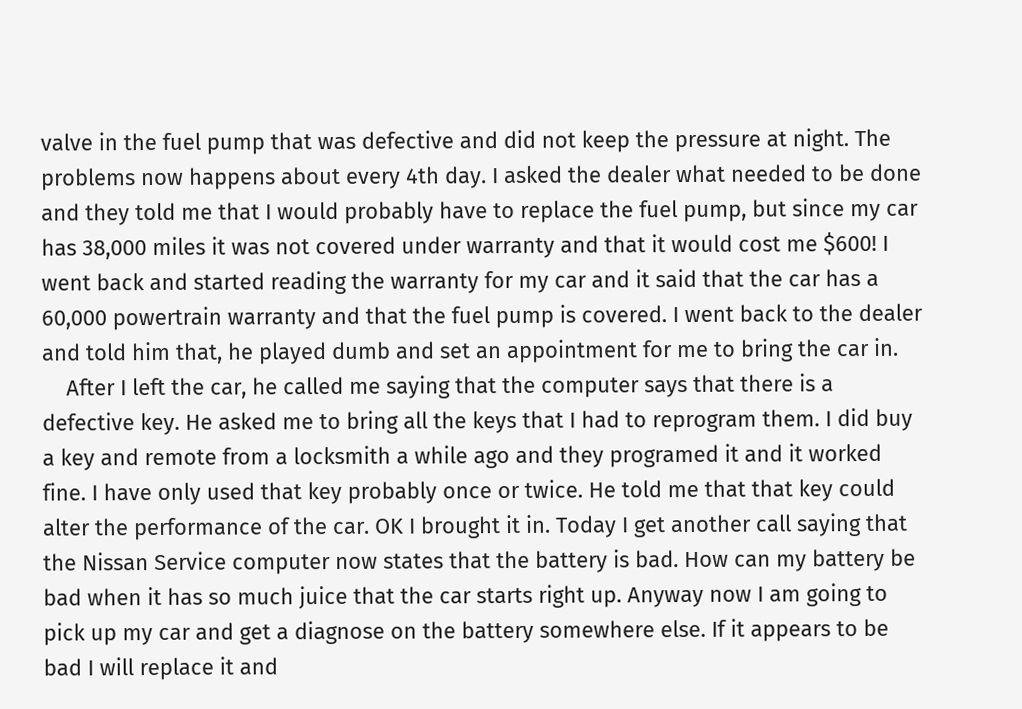valve in the fuel pump that was defective and did not keep the pressure at night. The problems now happens about every 4th day. I asked the dealer what needed to be done and they told me that I would probably have to replace the fuel pump, but since my car has 38,000 miles it was not covered under warranty and that it would cost me $600! I went back and started reading the warranty for my car and it said that the car has a 60,000 powertrain warranty and that the fuel pump is covered. I went back to the dealer and told him that, he played dumb and set an appointment for me to bring the car in.
    After I left the car, he called me saying that the computer says that there is a defective key. He asked me to bring all the keys that I had to reprogram them. I did buy a key and remote from a locksmith a while ago and they programed it and it worked fine. I have only used that key probably once or twice. He told me that that key could alter the performance of the car. OK I brought it in. Today I get another call saying that the Nissan Service computer now states that the battery is bad. How can my battery be bad when it has so much juice that the car starts right up. Anyway now I am going to pick up my car and get a diagnose on the battery somewhere else. If it appears to be bad I will replace it and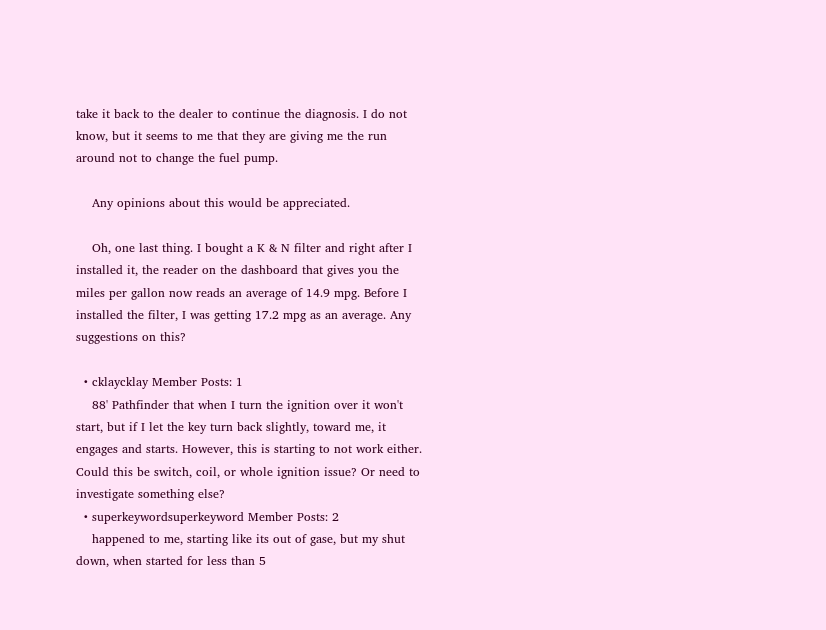take it back to the dealer to continue the diagnosis. I do not know, but it seems to me that they are giving me the run around not to change the fuel pump.

    Any opinions about this would be appreciated.

    Oh, one last thing. I bought a K & N filter and right after I installed it, the reader on the dashboard that gives you the miles per gallon now reads an average of 14.9 mpg. Before I installed the filter, I was getting 17.2 mpg as an average. Any suggestions on this?

  • cklaycklay Member Posts: 1
    88' Pathfinder that when I turn the ignition over it won't start, but if I let the key turn back slightly, toward me, it engages and starts. However, this is starting to not work either. Could this be switch, coil, or whole ignition issue? Or need to investigate something else?
  • superkeywordsuperkeyword Member Posts: 2
    happened to me, starting like its out of gase, but my shut down, when started for less than 5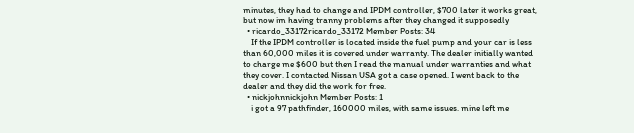minutes, they had to change and IPDM controller, $700 later it works great, but now im having tranny problems after they changed it supposedly
  • ricardo_33172ricardo_33172 Member Posts: 34
    If the IPDM controller is located inside the fuel pump and your car is less than 60,000 miles it is covered under warranty. The dealer initially wanted to charge me $600 but then I read the manual under warranties and what they cover. I contacted Nissan USA got a case opened. I went back to the dealer and they did the work for free.
  • nickjohnnickjohn Member Posts: 1
    i got a 97 pathfinder, 160000 miles, with same issues. mine left me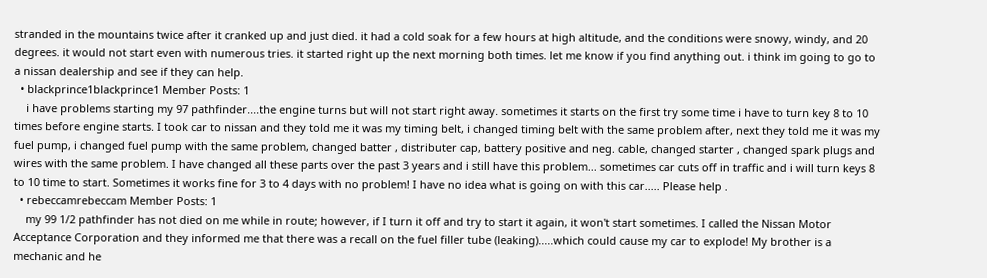stranded in the mountains twice after it cranked up and just died. it had a cold soak for a few hours at high altitude, and the conditions were snowy, windy, and 20 degrees. it would not start even with numerous tries. it started right up the next morning both times. let me know if you find anything out. i think im going to go to a nissan dealership and see if they can help.
  • blackprince1blackprince1 Member Posts: 1
    i have problems starting my 97 pathfinder....the engine turns but will not start right away. sometimes it starts on the first try some time i have to turn key 8 to 10 times before engine starts. I took car to nissan and they told me it was my timing belt, i changed timing belt with the same problem after, next they told me it was my fuel pump, i changed fuel pump with the same problem, changed batter , distributer cap, battery positive and neg. cable, changed starter , changed spark plugs and wires with the same problem. I have changed all these parts over the past 3 years and i still have this problem... sometimes car cuts off in traffic and i will turn keys 8 to 10 time to start. Sometimes it works fine for 3 to 4 days with no problem! I have no idea what is going on with this car..... Please help .
  • rebeccamrebeccam Member Posts: 1
    my 99 1/2 pathfinder has not died on me while in route; however, if I turn it off and try to start it again, it won't start sometimes. I called the Nissan Motor Acceptance Corporation and they informed me that there was a recall on the fuel filler tube (leaking).....which could cause my car to explode! My brother is a mechanic and he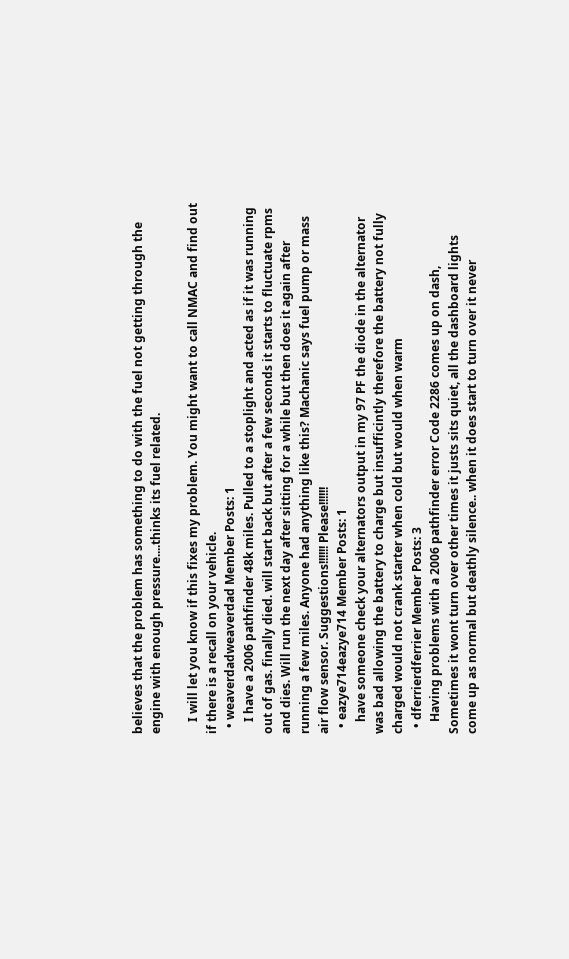believes that the problem has something to do with the fuel not getting through the engine with enough pressure....thinks its fuel related.

    I will let you know if this fixes my problem. You might want to call NMAC and find out if there is a recall on your vehicle.
  • weaverdadweaverdad Member Posts: 1
    I have a 2006 pathfinder 48k miles. Pulled to a stoplight and acted as if it was running out of gas. finally died. will start back but after a few seconds it starts to fluctuate rpms and dies. Will run the next day after sitting for a while but then does it again after running a few miles. Anyone had anything like this? Machanic says fuel pump or mass air flow sensor. Suggestions!!!!!! Please!!!!!!
  • eazye714eazye714 Member Posts: 1
    have someone check your alternators output in my 97 PF the diode in the alternator was bad allowing the battery to charge but insufficintly therefore the battery not fully charged would not crank starter when cold but would when warm
  • dferrierdferrier Member Posts: 3
    Having problems with a 2006 pathfinder error Code 2286 comes up on dash, Sometimes it wont turn over other times it justs sits quiet, all the dashboard lights come up as normal but deathly silence.. when it does start to turn over it never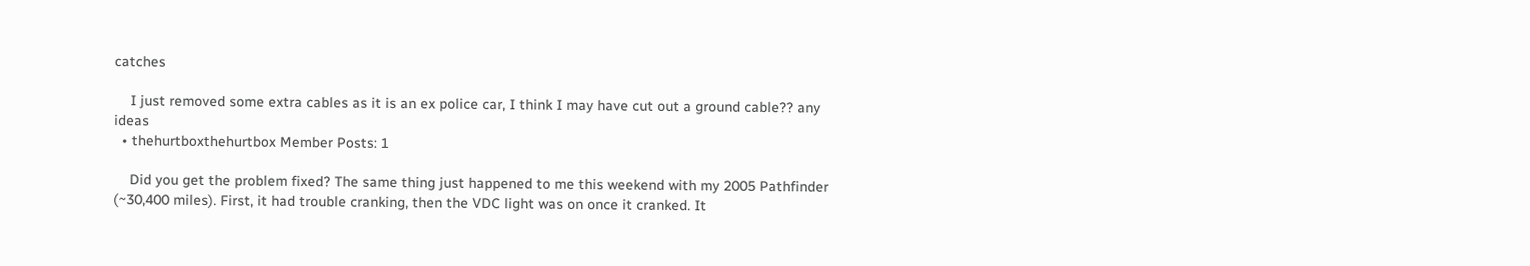catches

    I just removed some extra cables as it is an ex police car, I think I may have cut out a ground cable?? any ideas
  • thehurtboxthehurtbox Member Posts: 1

    Did you get the problem fixed? The same thing just happened to me this weekend with my 2005 Pathfinder (~30,400 miles). First, it had trouble cranking, then the VDC light was on once it cranked. It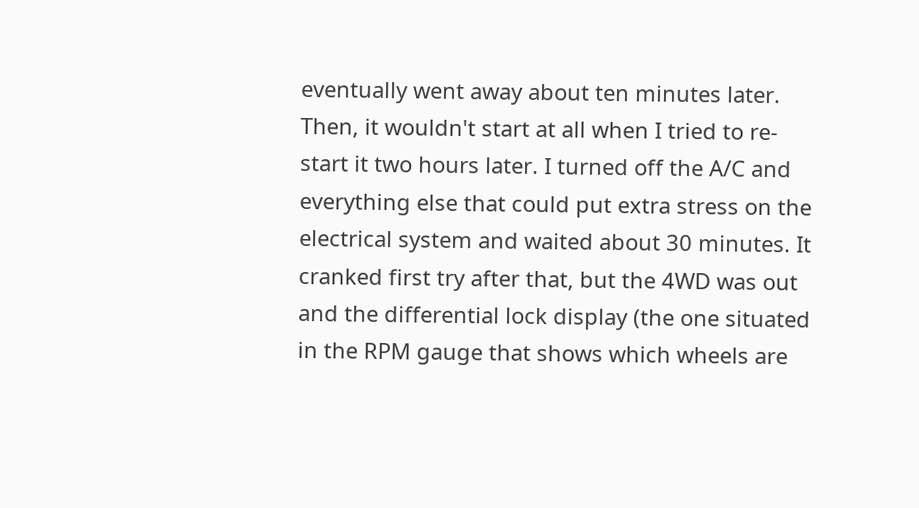eventually went away about ten minutes later. Then, it wouldn't start at all when I tried to re-start it two hours later. I turned off the A/C and everything else that could put extra stress on the electrical system and waited about 30 minutes. It cranked first try after that, but the 4WD was out and the differential lock display (the one situated in the RPM gauge that shows which wheels are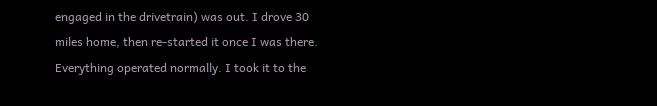engaged in the drivetrain) was out. I drove 30 miles home, then re-started it once I was there. Everything operated normally. I took it to the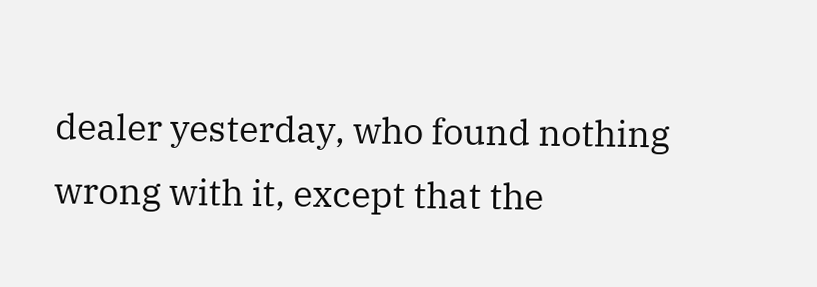dealer yesterday, who found nothing wrong with it, except that the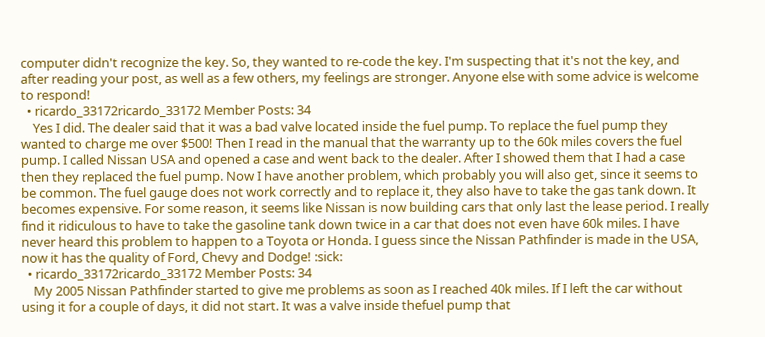computer didn't recognize the key. So, they wanted to re-code the key. I'm suspecting that it's not the key, and after reading your post, as well as a few others, my feelings are stronger. Anyone else with some advice is welcome to respond!
  • ricardo_33172ricardo_33172 Member Posts: 34
    Yes I did. The dealer said that it was a bad valve located inside the fuel pump. To replace the fuel pump they wanted to charge me over $500! Then I read in the manual that the warranty up to the 60k miles covers the fuel pump. I called Nissan USA and opened a case and went back to the dealer. After I showed them that I had a case then they replaced the fuel pump. Now I have another problem, which probably you will also get, since it seems to be common. The fuel gauge does not work correctly and to replace it, they also have to take the gas tank down. It becomes expensive. For some reason, it seems like Nissan is now building cars that only last the lease period. I really find it ridiculous to have to take the gasoline tank down twice in a car that does not even have 60k miles. I have never heard this problem to happen to a Toyota or Honda. I guess since the Nissan Pathfinder is made in the USA, now it has the quality of Ford, Chevy and Dodge! :sick:
  • ricardo_33172ricardo_33172 Member Posts: 34
    My 2005 Nissan Pathfinder started to give me problems as soon as I reached 40k miles. If I left the car without using it for a couple of days, it did not start. It was a valve inside thefuel pump that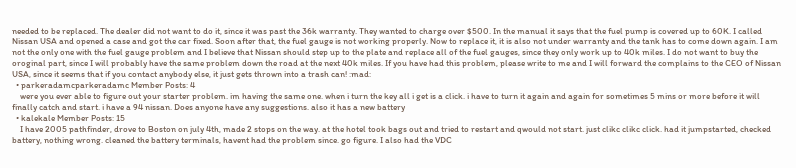needed to be replaced. The dealer did not want to do it, since it was past the 36k warranty. They wanted to charge over $500. In the manual it says that the fuel pump is covered up to 60K. I called Nissan USA and opened a case and got the car fixed. Soon after that, the fuel gauge is not working properly. Now to replace it, it is also not under warranty and the tank has to come down again. I am not the only one with the fuel gauge problem and I believe that Nissan should step up to the plate and replace all of the fuel gauges, since they only work up to 40k miles. I do not want to buy the oroginal part, since I will probably have the same problem down the road at the next 40k miles. If you have had this problem, please write to me and I will forward the complains to the CEO of Nissan USA, since it seems that if you contact anybody else, it just gets thrown into a trash can! :mad:
  • parkeradamcparkeradamc Member Posts: 4
    were you ever able to figure out your starter problem. im having the same one. when i turn the key all i get is a click. i have to turn it again and again for sometimes 5 mins or more before it will finally catch and start. i have a 94 nissan. Does anyone have any suggestions. also it has a new battery
  • kalekale Member Posts: 15
    I have 2005 pathfinder, drove to Boston on july 4th, made 2 stops on the way. at the hotel took bags out and tried to restart and qwould not start. just clikc clikc click. had it jumpstarted, checked battery, nothing wrong. cleaned the battery terminals, havent had the problem since. go figure. I also had the VDC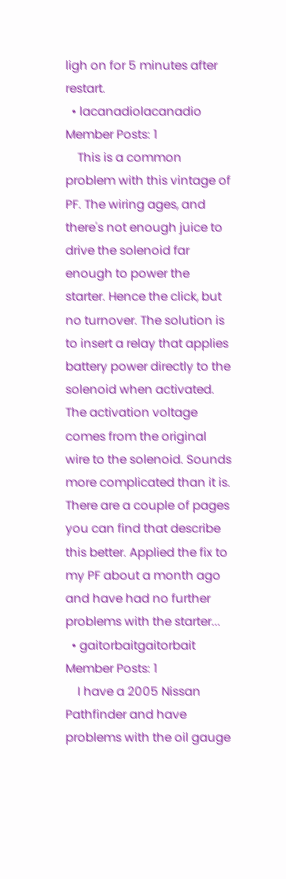ligh on for 5 minutes after restart.
  • lacanadiolacanadio Member Posts: 1
    This is a common problem with this vintage of PF. The wiring ages, and there's not enough juice to drive the solenoid far enough to power the starter. Hence the click, but no turnover. The solution is to insert a relay that applies battery power directly to the solenoid when activated. The activation voltage comes from the original wire to the solenoid. Sounds more complicated than it is. There are a couple of pages you can find that describe this better. Applied the fix to my PF about a month ago and have had no further problems with the starter...
  • gaitorbaitgaitorbait Member Posts: 1
    I have a 2005 Nissan Pathfinder and have problems with the oil gauge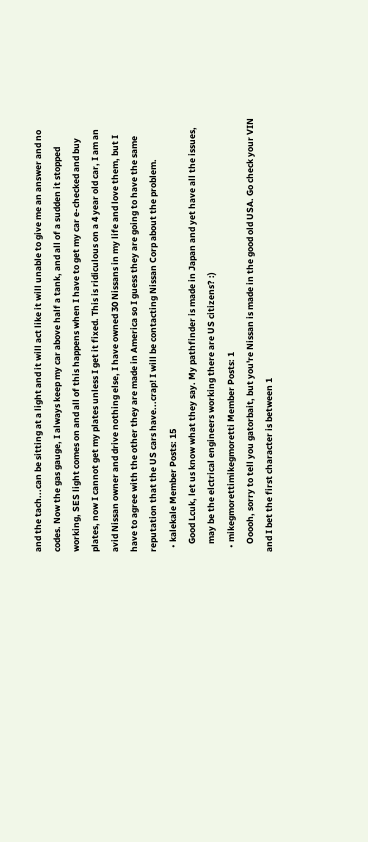and the tach...can be sitting at a light and it will act like it will unable to give me an answer and no codes. Now the gas gauge, I always keep my car above half a tank, and all of a sudden it stopped working, SES light comes on and all of this happens when I have to get my car e-checked and buy plates, now I cannot get my plates unless I get it fixed. This is ridiculous on a 4 year old car, I am an avid Nissan owner and drive nothing else, I have owned 30 Nissans in my life and love them, but I have to agree with the other they are made in America so I guess they are going to have the same reputation that the US cars have...crap! I will be contacting Nissan Corp about the problem.
  • kalekale Member Posts: 15
    Good Lcuk, let us know what they say. My pathfinder is made in Japan and yet have all the issues,
    may be the elctrical engineers working there are US citizens? :)
  • mikegmorettimikegmoretti Member Posts: 1
    Ooooh, sorry to tell you gatorbait, but you're Nissan is made in the good old USA. Go check your VIN and I bet the first character is between 1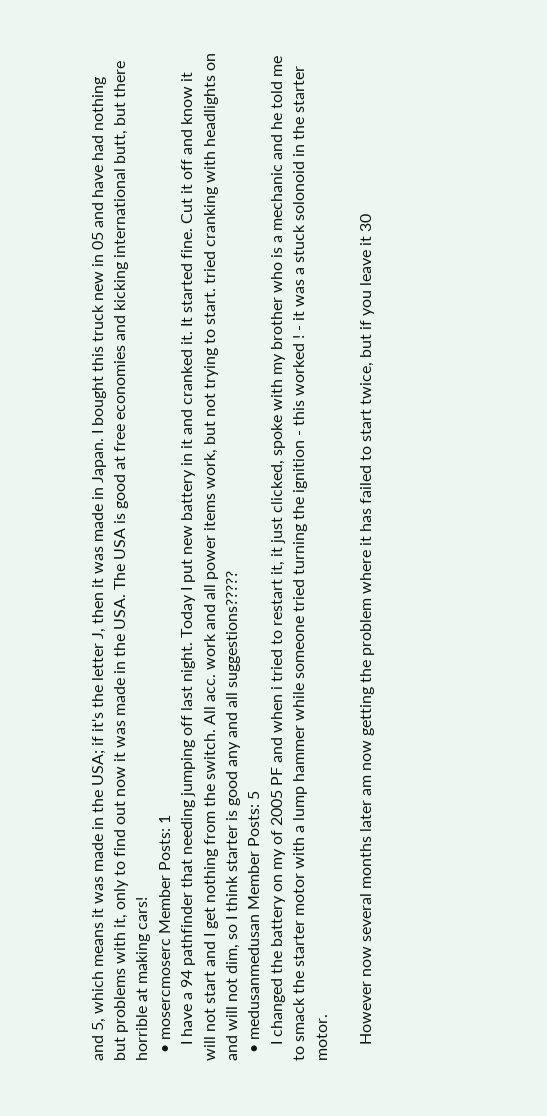and 5, which means it was made in the USA; if it's the letter J, then it was made in Japan. I bought this truck new in 05 and have had nothing but problems with it, only to find out now it was made in the USA. The USA is good at free economies and kicking international butt, but there horrible at making cars!
  • mosercmoserc Member Posts: 1
    I have a 94 pathfinder that needing jumping off last night. Today I put new battery in it and cranked it. It started fine. Cut it off and know it will not start and I get nothing from the switch. All acc. work and all power items work, but not trying to start. tried cranking with headlights on and will not dim, so I think starter is good any and all suggestions?????
  • medusanmedusan Member Posts: 5
    I changed the battery on my of 2005 PF and when i tried to restart it, it just clicked, spoke with my brother who is a mechanic and he told me to smack the starter motor with a lump hammer while someone tried turning the ignition - this worked ! - it was a stuck solonoid in the starter motor.

    However now several months later am now getting the problem where it has failed to start twice, but if you leave it 30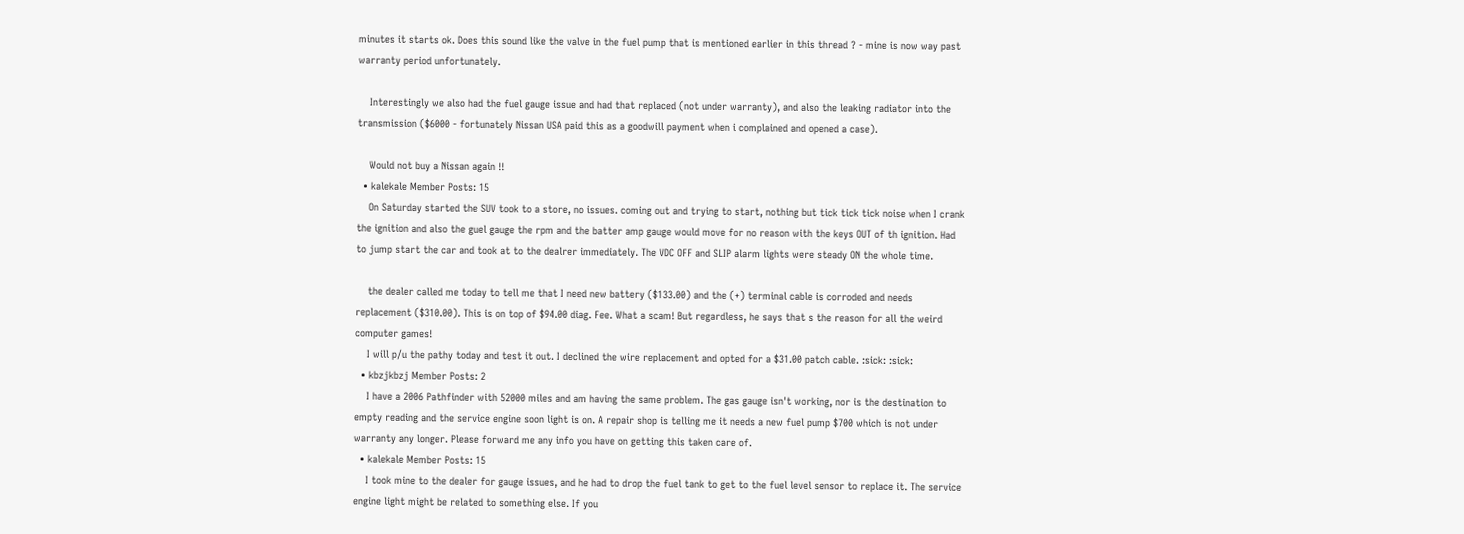minutes it starts ok. Does this sound like the valve in the fuel pump that is mentioned earlier in this thread ? - mine is now way past warranty period unfortunately.

    Interestingly we also had the fuel gauge issue and had that replaced (not under warranty), and also the leaking radiator into the transmission ($6000 - fortunately Nissan USA paid this as a goodwill payment when i complained and opened a case).

    Would not buy a Nissan again !!
  • kalekale Member Posts: 15
    On Saturday started the SUV took to a store, no issues. coming out and trying to start, nothing but tick tick tick noise when I crank the ignition and also the guel gauge the rpm and the batter amp gauge would move for no reason with the keys OUT of th ignition. Had to jump start the car and took at to the dealrer immediately. The VDC OFF and SLIP alarm lights were steady ON the whole time.

    the dealer called me today to tell me that I need new battery ($133.00) and the (+) terminal cable is corroded and needs replacement ($310.00). This is on top of $94.00 diag. Fee. What a scam! But regardless, he says that s the reason for all the weird computer games!
    I will p/u the pathy today and test it out. I declined the wire replacement and opted for a $31.00 patch cable. :sick: :sick:
  • kbzjkbzj Member Posts: 2
    I have a 2006 Pathfinder with 52000 miles and am having the same problem. The gas gauge isn't working, nor is the destination to empty reading and the service engine soon light is on. A repair shop is telling me it needs a new fuel pump $700 which is not under warranty any longer. Please forward me any info you have on getting this taken care of.
  • kalekale Member Posts: 15
    I took mine to the dealer for gauge issues, and he had to drop the fuel tank to get to the fuel level sensor to replace it. The service engine light might be related to something else. If you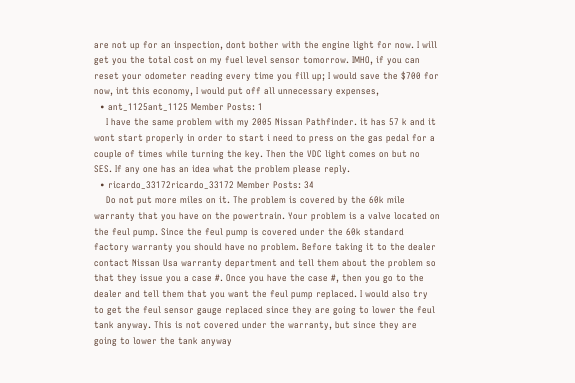are not up for an inspection, dont bother with the engine light for now. I will get you the total cost on my fuel level sensor tomorrow. IMHO, if you can reset your odometer reading every time you fill up; I would save the $700 for now, int this economy, I would put off all unnecessary expenses,
  • ant_1125ant_1125 Member Posts: 1
    I have the same problem with my 2005 Nissan Pathfinder. it has 57 k and it wont start properly in order to start i need to press on the gas pedal for a couple of times while turning the key. Then the VDC light comes on but no SES. If any one has an idea what the problem please reply.
  • ricardo_33172ricardo_33172 Member Posts: 34
    Do not put more miles on it. The problem is covered by the 60k mile warranty that you have on the powertrain. Your problem is a valve located on the feul pump. Since the feul pump is covered under the 60k standard factory warranty you should have no problem. Before taking it to the dealer contact Nissan Usa warranty department and tell them about the problem so that they issue you a case #. Once you have the case #, then you go to the dealer and tell them that you want the feul pump replaced. I would also try to get the feul sensor gauge replaced since they are going to lower the feul tank anyway. This is not covered under the warranty, but since they are going to lower the tank anyway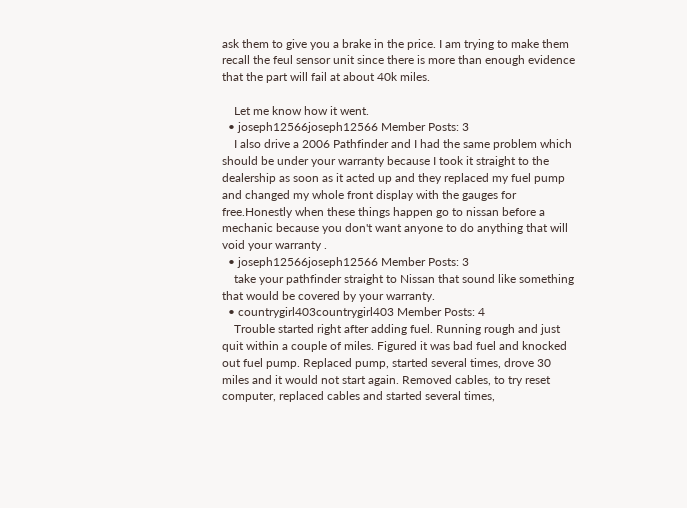ask them to give you a brake in the price. I am trying to make them recall the feul sensor unit since there is more than enough evidence that the part will fail at about 40k miles.

    Let me know how it went.
  • joseph12566joseph12566 Member Posts: 3
    I also drive a 2006 Pathfinder and I had the same problem which should be under your warranty because I took it straight to the dealership as soon as it acted up and they replaced my fuel pump and changed my whole front display with the gauges for free.Honestly when these things happen go to nissan before a mechanic because you don't want anyone to do anything that will void your warranty .
  • joseph12566joseph12566 Member Posts: 3
    take your pathfinder straight to Nissan that sound like something that would be covered by your warranty.
  • countrygirl403countrygirl403 Member Posts: 4
    Trouble started right after adding fuel. Running rough and just quit within a couple of miles. Figured it was bad fuel and knocked out fuel pump. Replaced pump, started several times, drove 30 miles and it would not start again. Removed cables, to try reset computer, replaced cables and started several times,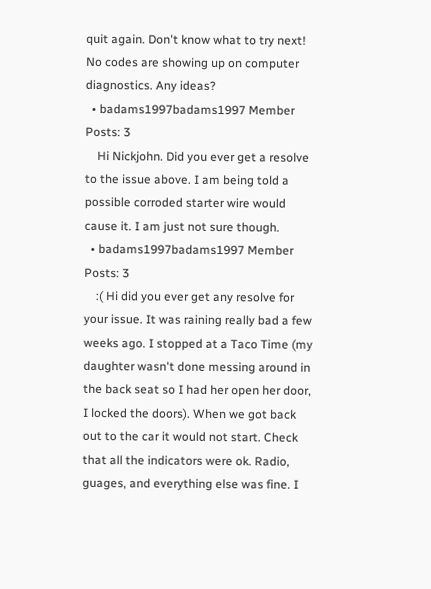quit again. Don't know what to try next! No codes are showing up on computer diagnostics. Any ideas?
  • badams1997badams1997 Member Posts: 3
    Hi Nickjohn. Did you ever get a resolve to the issue above. I am being told a possible corroded starter wire would cause it. I am just not sure though.
  • badams1997badams1997 Member Posts: 3
    :( Hi did you ever get any resolve for your issue. It was raining really bad a few weeks ago. I stopped at a Taco Time (my daughter wasn't done messing around in the back seat so I had her open her door, I locked the doors). When we got back out to the car it would not start. Check that all the indicators were ok. Radio, guages, and everything else was fine. I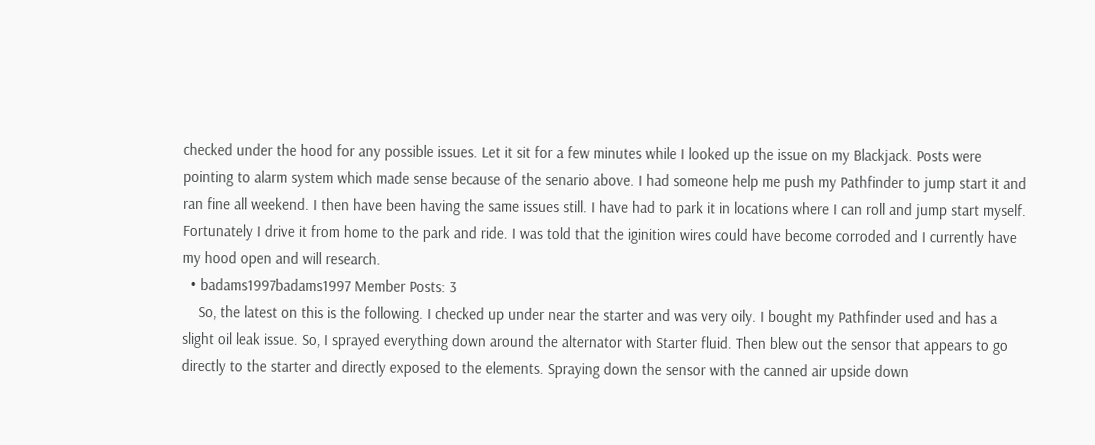checked under the hood for any possible issues. Let it sit for a few minutes while I looked up the issue on my Blackjack. Posts were pointing to alarm system which made sense because of the senario above. I had someone help me push my Pathfinder to jump start it and ran fine all weekend. I then have been having the same issues still. I have had to park it in locations where I can roll and jump start myself. Fortunately I drive it from home to the park and ride. I was told that the iginition wires could have become corroded and I currently have my hood open and will research.
  • badams1997badams1997 Member Posts: 3
    So, the latest on this is the following. I checked up under near the starter and was very oily. I bought my Pathfinder used and has a slight oil leak issue. So, I sprayed everything down around the alternator with Starter fluid. Then blew out the sensor that appears to go directly to the starter and directly exposed to the elements. Spraying down the sensor with the canned air upside down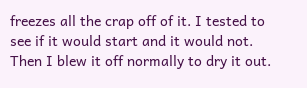freezes all the crap off of it. I tested to see if it would start and it would not. Then I blew it off normally to dry it out.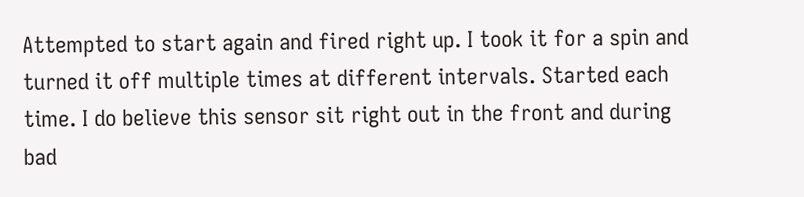Attempted to start again and fired right up. I took it for a spin and turned it off multiple times at different intervals. Started each time. I do believe this sensor sit right out in the front and during bad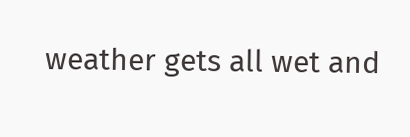weather gets all wet and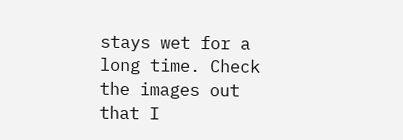stays wet for a long time. Check the images out that I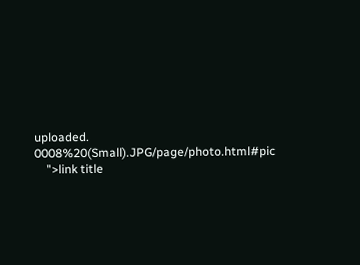uploaded. 0008%20(Small).JPG/page/photo.html#pic
    ">link title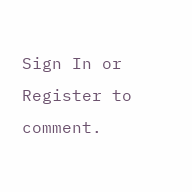Sign In or Register to comment.